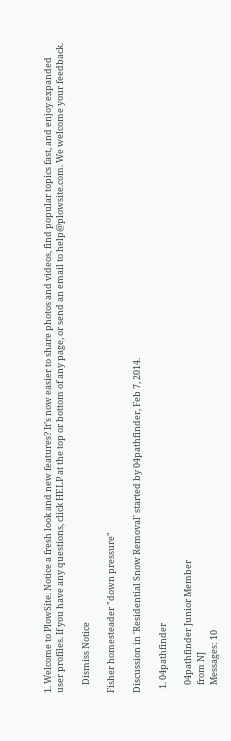1. Welcome to PlowSite. Notice a fresh look and new features? It’s now easier to share photos and videos, find popular topics fast, and enjoy expanded user profiles. If you have any questions, click HELP at the top or bottom of any page, or send an email to help@plowsite.com. We welcome your feedback.

    Dismiss Notice

Fisher homesteader "down pressure"

Discussion in 'Residential Snow Removal' started by 04pathfinder, Feb 7, 2014.

  1. 04pathfinder

    04pathfinder Junior Member
    from NJ
    Messages: 10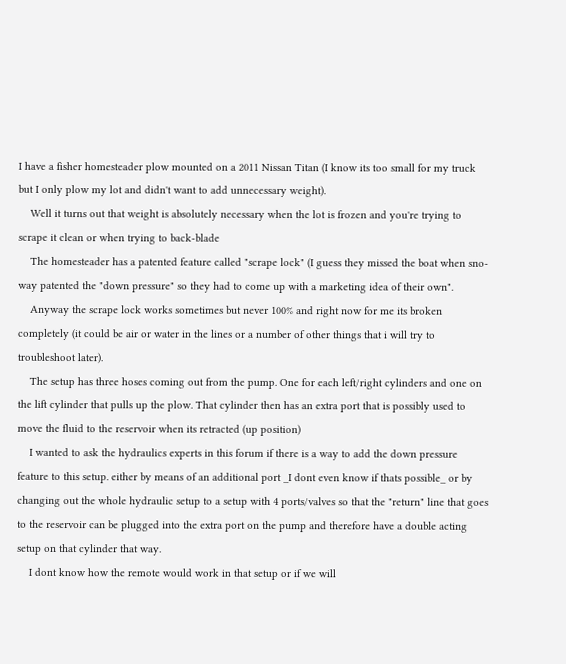I have a fisher homesteader plow mounted on a 2011 Nissan Titan (I know its too small for my truck but I only plow my lot and didn't want to add unnecessary weight).
    Well it turns out that weight is absolutely necessary when the lot is frozen and you're trying to scrape it clean or when trying to back-blade
    The homesteader has a patented feature called "scrape lock" (I guess they missed the boat when sno-way patented the "down pressure" so they had to come up with a marketing idea of their own".
    Anyway the scrape lock works sometimes but never 100% and right now for me its broken completely (it could be air or water in the lines or a number of other things that i will try to troubleshoot later).
    The setup has three hoses coming out from the pump. One for each left/right cylinders and one on the lift cylinder that pulls up the plow. That cylinder then has an extra port that is possibly used to move the fluid to the reservoir when its retracted (up position)
    I wanted to ask the hydraulics experts in this forum if there is a way to add the down pressure feature to this setup. either by means of an additional port _I dont even know if thats possible_ or by changing out the whole hydraulic setup to a setup with 4 ports/valves so that the "return" line that goes to the reservoir can be plugged into the extra port on the pump and therefore have a double acting setup on that cylinder that way.
    I dont know how the remote would work in that setup or if we will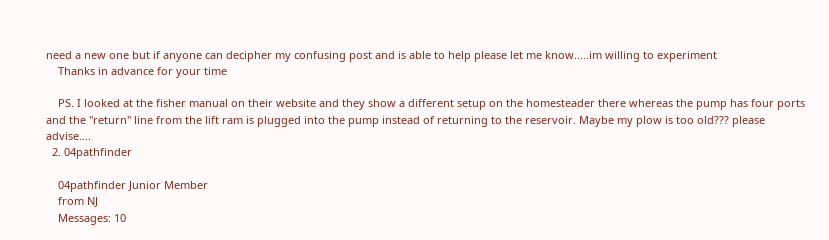need a new one but if anyone can decipher my confusing post and is able to help please let me know.....im willing to experiment
    Thanks in advance for your time

    PS. I looked at the fisher manual on their website and they show a different setup on the homesteader there whereas the pump has four ports and the "return" line from the lift ram is plugged into the pump instead of returning to the reservoir. Maybe my plow is too old??? please advise....
  2. 04pathfinder

    04pathfinder Junior Member
    from NJ
    Messages: 10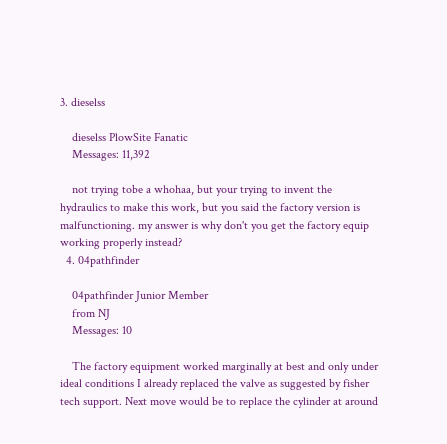3. dieselss

    dieselss PlowSite Fanatic
    Messages: 11,392

    not trying tobe a whohaa, but your trying to invent the hydraulics to make this work, but you said the factory version is malfunctioning. my answer is why don't you get the factory equip working properly instead?
  4. 04pathfinder

    04pathfinder Junior Member
    from NJ
    Messages: 10

    The factory equipment worked marginally at best and only under ideal conditions I already replaced the valve as suggested by fisher tech support. Next move would be to replace the cylinder at around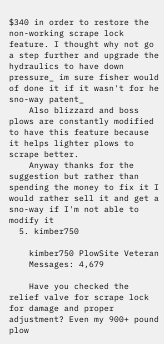$340 in order to restore the non-working scrape lock feature. I thought why not go a step further and upgrade the hydraulics to have down pressure_ im sure fisher would of done it if it wasn't for he sno-way patent_
    Also blizzard and boss plows are constantly modified to have this feature because it helps lighter plows to scrape better.
    Anyway thanks for the suggestion but rather than spending the money to fix it I would rather sell it and get a sno-way if I'm not able to modify it
  5. kimber750

    kimber750 PlowSite Veteran
    Messages: 4,679

    Have you checked the relief valve for scrape lock for damage and proper adjustment? Even my 900+ pound plow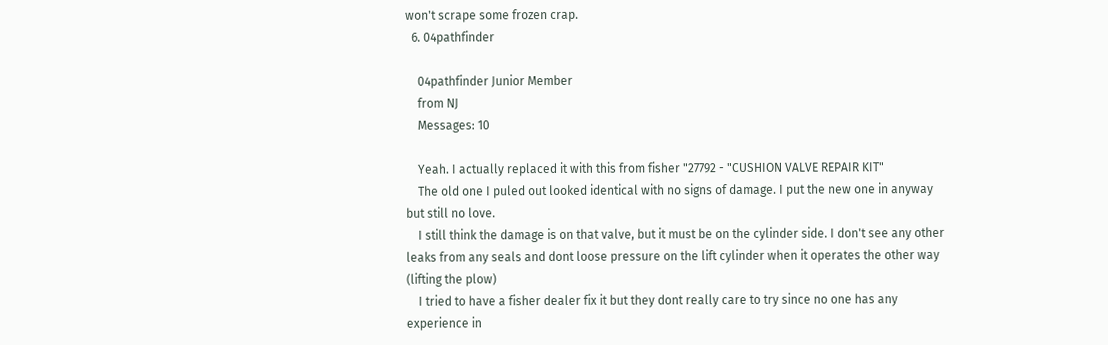won't scrape some frozen crap.
  6. 04pathfinder

    04pathfinder Junior Member
    from NJ
    Messages: 10

    Yeah. I actually replaced it with this from fisher "27792 - "CUSHION VALVE REPAIR KIT"
    The old one I puled out looked identical with no signs of damage. I put the new one in anyway but still no love.
    I still think the damage is on that valve, but it must be on the cylinder side. I don't see any other leaks from any seals and dont loose pressure on the lift cylinder when it operates the other way (lifting the plow)
    I tried to have a fisher dealer fix it but they dont really care to try since no one has any experience in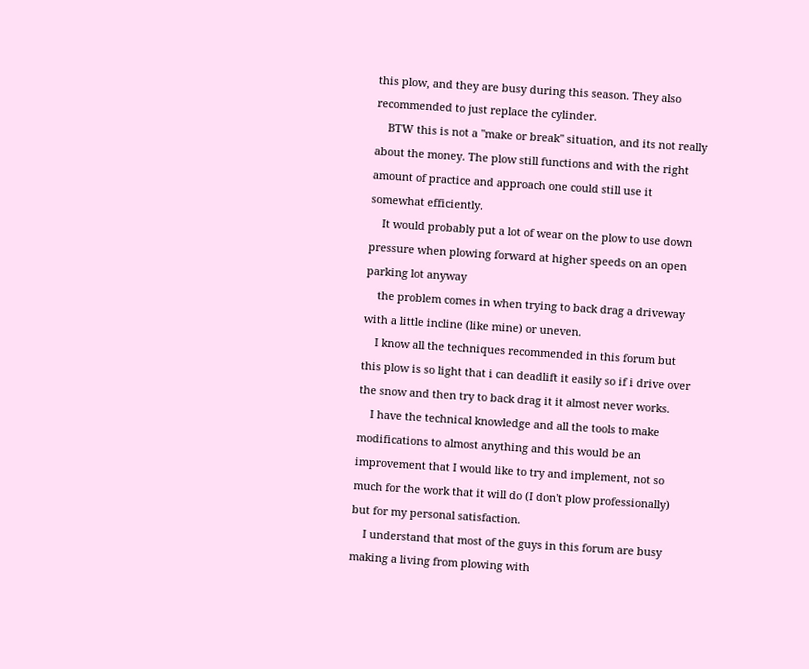this plow, and they are busy during this season. They also recommended to just replace the cylinder.
    BTW this is not a "make or break" situation, and its not really about the money. The plow still functions and with the right amount of practice and approach one could still use it somewhat efficiently.
    It would probably put a lot of wear on the plow to use down pressure when plowing forward at higher speeds on an open parking lot anyway
    the problem comes in when trying to back drag a driveway with a little incline (like mine) or uneven.
    I know all the techniques recommended in this forum but this plow is so light that i can deadlift it easily so if i drive over the snow and then try to back drag it it almost never works.
    I have the technical knowledge and all the tools to make modifications to almost anything and this would be an improvement that I would like to try and implement, not so much for the work that it will do (I don't plow professionally) but for my personal satisfaction.
    I understand that most of the guys in this forum are busy making a living from plowing with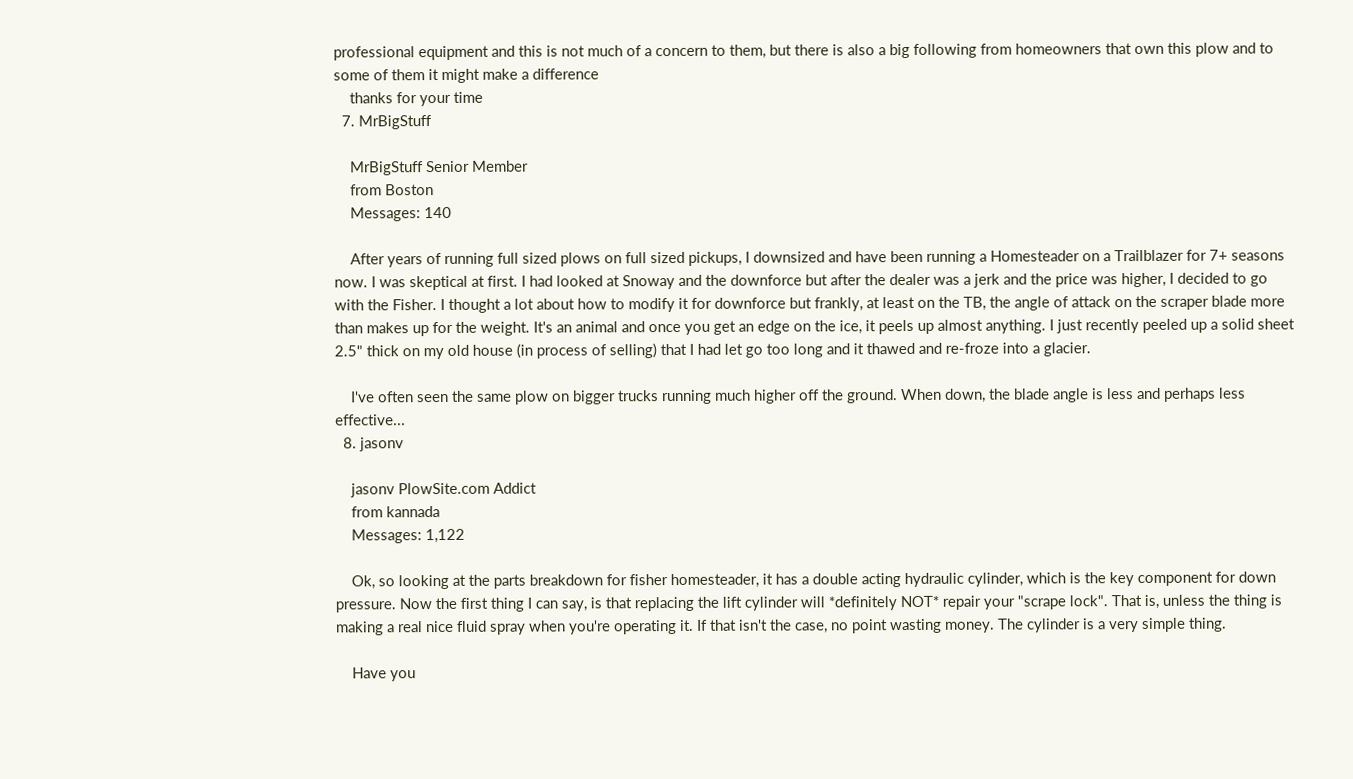professional equipment and this is not much of a concern to them, but there is also a big following from homeowners that own this plow and to some of them it might make a difference
    thanks for your time
  7. MrBigStuff

    MrBigStuff Senior Member
    from Boston
    Messages: 140

    After years of running full sized plows on full sized pickups, I downsized and have been running a Homesteader on a Trailblazer for 7+ seasons now. I was skeptical at first. I had looked at Snoway and the downforce but after the dealer was a jerk and the price was higher, I decided to go with the Fisher. I thought a lot about how to modify it for downforce but frankly, at least on the TB, the angle of attack on the scraper blade more than makes up for the weight. It's an animal and once you get an edge on the ice, it peels up almost anything. I just recently peeled up a solid sheet 2.5" thick on my old house (in process of selling) that I had let go too long and it thawed and re-froze into a glacier.

    I've often seen the same plow on bigger trucks running much higher off the ground. When down, the blade angle is less and perhaps less effective...
  8. jasonv

    jasonv PlowSite.com Addict
    from kannada
    Messages: 1,122

    Ok, so looking at the parts breakdown for fisher homesteader, it has a double acting hydraulic cylinder, which is the key component for down pressure. Now the first thing I can say, is that replacing the lift cylinder will *definitely NOT* repair your "scrape lock". That is, unless the thing is making a real nice fluid spray when you're operating it. If that isn't the case, no point wasting money. The cylinder is a very simple thing.

    Have you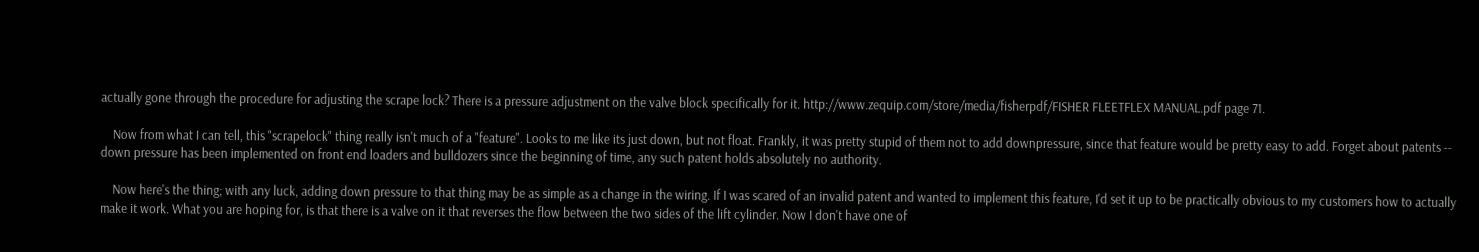actually gone through the procedure for adjusting the scrape lock? There is a pressure adjustment on the valve block specifically for it. http://www.zequip.com/store/media/fisherpdf/FISHER FLEETFLEX MANUAL.pdf page 71.

    Now from what I can tell, this "scrapelock" thing really isn't much of a "feature". Looks to me like its just down, but not float. Frankly, it was pretty stupid of them not to add downpressure, since that feature would be pretty easy to add. Forget about patents -- down pressure has been implemented on front end loaders and bulldozers since the beginning of time, any such patent holds absolutely no authority.

    Now here's the thing; with any luck, adding down pressure to that thing may be as simple as a change in the wiring. If I was scared of an invalid patent and wanted to implement this feature, I'd set it up to be practically obvious to my customers how to actually make it work. What you are hoping for, is that there is a valve on it that reverses the flow between the two sides of the lift cylinder. Now I don't have one of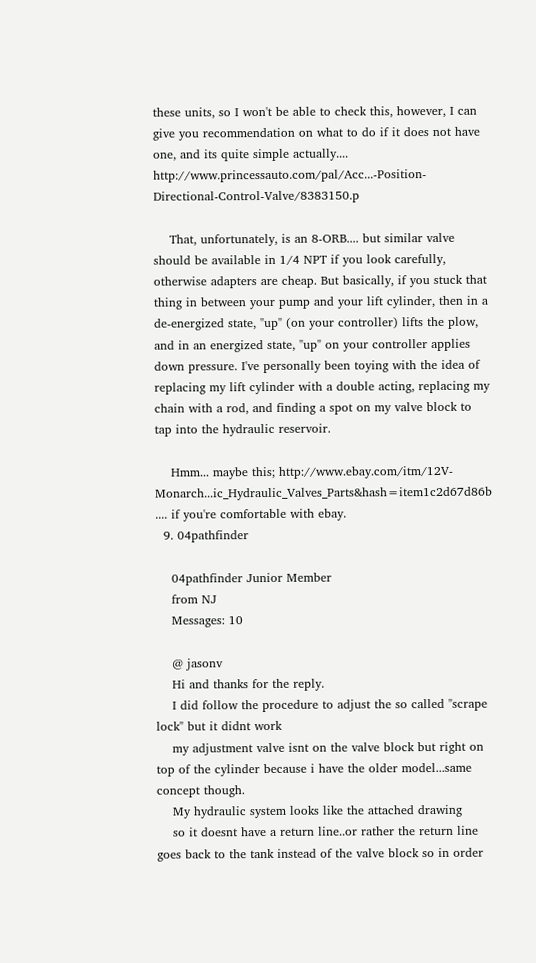these units, so I won't be able to check this, however, I can give you recommendation on what to do if it does not have one, and its quite simple actually.... http://www.princessauto.com/pal/Acc...-Position-Directional-Control-Valve/8383150.p

    That, unfortunately, is an 8-ORB.... but similar valve should be available in 1/4 NPT if you look carefully, otherwise adapters are cheap. But basically, if you stuck that thing in between your pump and your lift cylinder, then in a de-energized state, "up" (on your controller) lifts the plow, and in an energized state, "up" on your controller applies down pressure. I've personally been toying with the idea of replacing my lift cylinder with a double acting, replacing my chain with a rod, and finding a spot on my valve block to tap into the hydraulic reservoir.

    Hmm... maybe this; http://www.ebay.com/itm/12V-Monarch...ic_Hydraulic_Valves_Parts&hash=item1c2d67d86b .... if you're comfortable with ebay.
  9. 04pathfinder

    04pathfinder Junior Member
    from NJ
    Messages: 10

    @ jasonv
    Hi and thanks for the reply.
    I did follow the procedure to adjust the so called "scrape lock" but it didnt work
    my adjustment valve isnt on the valve block but right on top of the cylinder because i have the older model...same concept though.
    My hydraulic system looks like the attached drawing
    so it doesnt have a return line..or rather the return line goes back to the tank instead of the valve block so in order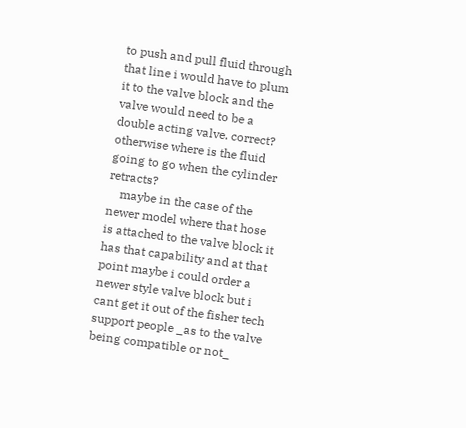to push and pull fluid through that line i would have to plum it to the valve block and the valve would need to be a double acting valve. correct? otherwise where is the fluid going to go when the cylinder retracts?
    maybe in the case of the newer model where that hose is attached to the valve block it has that capability and at that point maybe i could order a newer style valve block but i cant get it out of the fisher tech support people _as to the valve being compatible or not_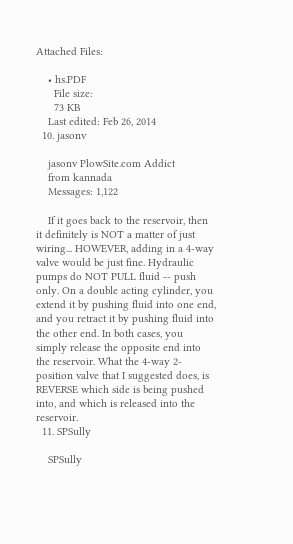Attached Files:

    • hs.PDF
      File size:
      73 KB
    Last edited: Feb 26, 2014
  10. jasonv

    jasonv PlowSite.com Addict
    from kannada
    Messages: 1,122

    If it goes back to the reservoir, then it definitely is NOT a matter of just wiring... HOWEVER, adding in a 4-way valve would be just fine. Hydraulic pumps do NOT PULL fluid -- push only. On a double acting cylinder, you extend it by pushing fluid into one end, and you retract it by pushing fluid into the other end. In both cases, you simply release the opposite end into the reservoir. What the 4-way 2-position valve that I suggested does, is REVERSE which side is being pushed into, and which is released into the reservoir.
  11. SPSully

    SPSully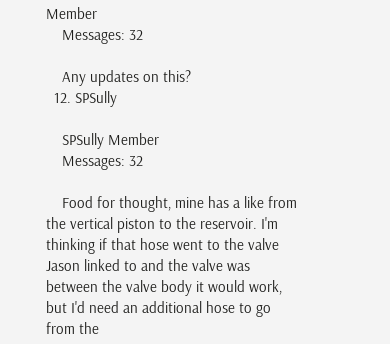Member
    Messages: 32

    Any updates on this?
  12. SPSully

    SPSully Member
    Messages: 32

    Food for thought, mine has a like from the vertical piston to the reservoir. I'm thinking if that hose went to the valve Jason linked to and the valve was between the valve body it would work, but I'd need an additional hose to go from the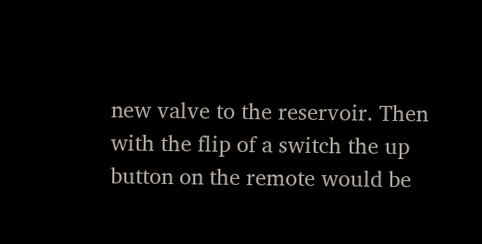new valve to the reservoir. Then with the flip of a switch the up button on the remote would be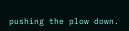pushing the plow down.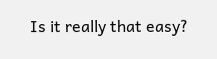Is it really that easy?